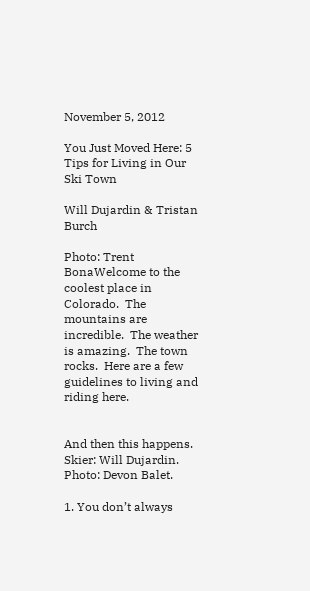November 5, 2012

You Just Moved Here: 5 Tips for Living in Our Ski Town

Will Dujardin & Tristan Burch

Photo: Trent BonaWelcome to the coolest place in Colorado.  The mountains are incredible.  The weather is amazing.  The town rocks.  Here are a few guidelines to living and riding here.


And then this happens. Skier: Will Dujardin. Photo: Devon Balet.

1. You don’t always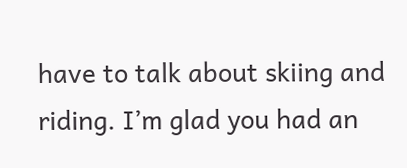have to talk about skiing and riding. I’m glad you had an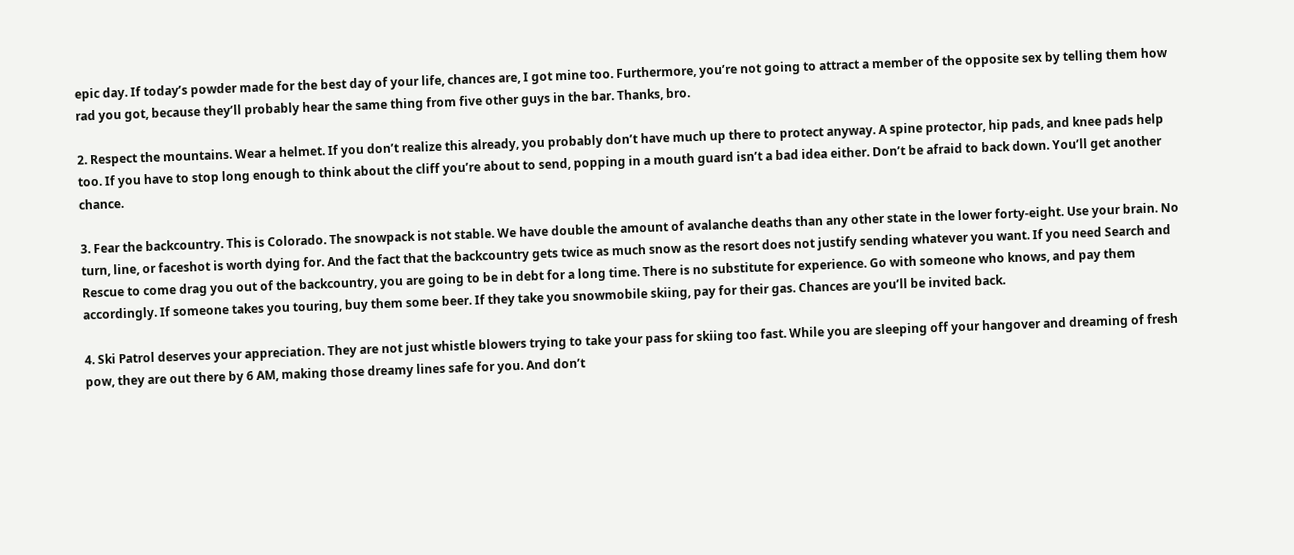epic day. If today’s powder made for the best day of your life, chances are, I got mine too. Furthermore, you’re not going to attract a member of the opposite sex by telling them how rad you got, because they’ll probably hear the same thing from five other guys in the bar. Thanks, bro.

2. Respect the mountains. Wear a helmet. If you don’t realize this already, you probably don’t have much up there to protect anyway. A spine protector, hip pads, and knee pads help too. If you have to stop long enough to think about the cliff you’re about to send, popping in a mouth guard isn’t a bad idea either. Don’t be afraid to back down. You’ll get another chance.

3. Fear the backcountry. This is Colorado. The snowpack is not stable. We have double the amount of avalanche deaths than any other state in the lower forty-eight. Use your brain. No turn, line, or faceshot is worth dying for. And the fact that the backcountry gets twice as much snow as the resort does not justify sending whatever you want. If you need Search and Rescue to come drag you out of the backcountry, you are going to be in debt for a long time. There is no substitute for experience. Go with someone who knows, and pay them accordingly. If someone takes you touring, buy them some beer. If they take you snowmobile skiing, pay for their gas. Chances are you’ll be invited back.

4. Ski Patrol deserves your appreciation. They are not just whistle blowers trying to take your pass for skiing too fast. While you are sleeping off your hangover and dreaming of fresh pow, they are out there by 6 AM, making those dreamy lines safe for you. And don’t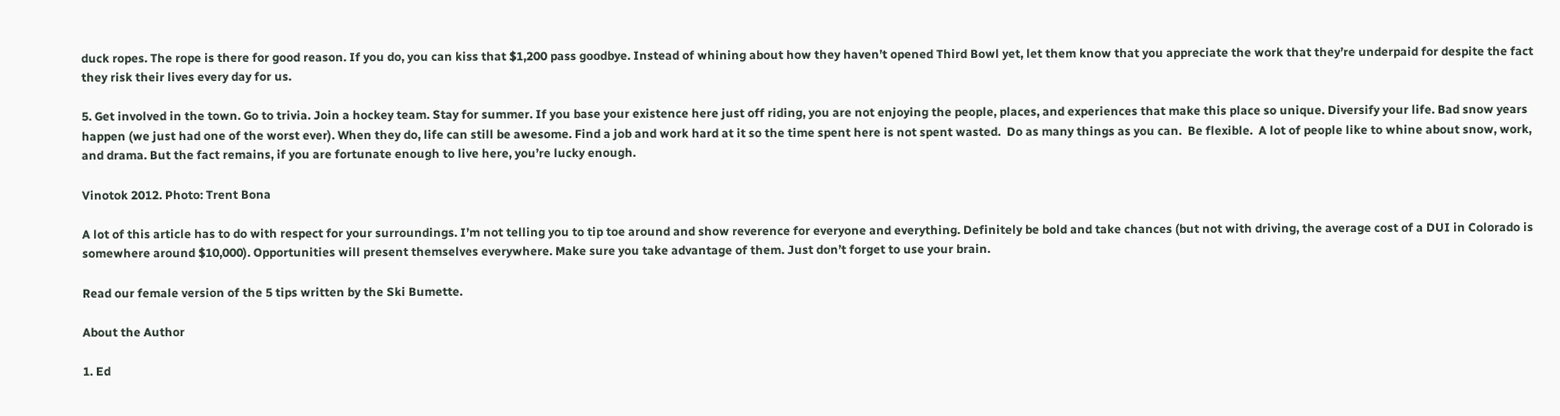duck ropes. The rope is there for good reason. If you do, you can kiss that $1,200 pass goodbye. Instead of whining about how they haven’t opened Third Bowl yet, let them know that you appreciate the work that they’re underpaid for despite the fact they risk their lives every day for us.

5. Get involved in the town. Go to trivia. Join a hockey team. Stay for summer. If you base your existence here just off riding, you are not enjoying the people, places, and experiences that make this place so unique. Diversify your life. Bad snow years happen (we just had one of the worst ever). When they do, life can still be awesome. Find a job and work hard at it so the time spent here is not spent wasted.  Do as many things as you can.  Be flexible.  A lot of people like to whine about snow, work, and drama. But the fact remains, if you are fortunate enough to live here, you’re lucky enough.

Vinotok 2012. Photo: Trent Bona

A lot of this article has to do with respect for your surroundings. I’m not telling you to tip toe around and show reverence for everyone and everything. Definitely be bold and take chances (but not with driving, the average cost of a DUI in Colorado is somewhere around $10,000). Opportunities will present themselves everywhere. Make sure you take advantage of them. Just don’t forget to use your brain.

Read our female version of the 5 tips written by the Ski Bumette.

About the Author

1. Ed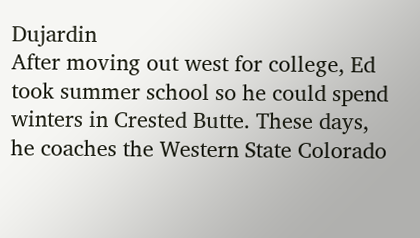Dujardin
After moving out west for college, Ed took summer school so he could spend winters in Crested Butte. These days, he coaches the Western State Colorado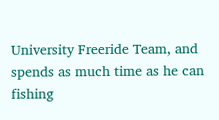University Freeride Team, and spends as much time as he can fishing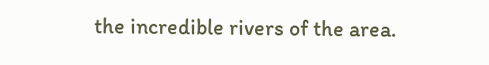the incredible rivers of the area.